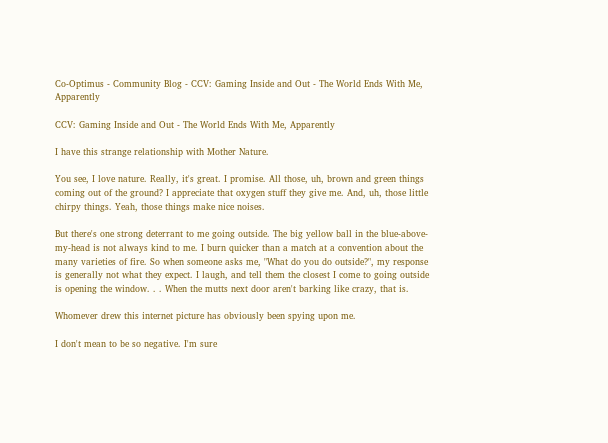Co-Optimus - Community Blog - CCV: Gaming Inside and Out - The World Ends With Me, Apparently

CCV: Gaming Inside and Out - The World Ends With Me, Apparently

I have this strange relationship with Mother Nature.

You see, I love nature. Really, it's great. I promise. All those, uh, brown and green things coming out of the ground? I appreciate that oxygen stuff they give me. And, uh, those little chirpy things. Yeah, those things make nice noises.

But there's one strong deterrant to me going outside. The big yellow ball in the blue-above-my-head is not always kind to me. I burn quicker than a match at a convention about the many varieties of fire. So when someone asks me, "What do you do outside?", my response is generally not what they expect. I laugh, and tell them the closest I come to going outside is opening the window. . . When the mutts next door aren't barking like crazy, that is.

Whomever drew this internet picture has obviously been spying upon me.

I don't mean to be so negative. I'm sure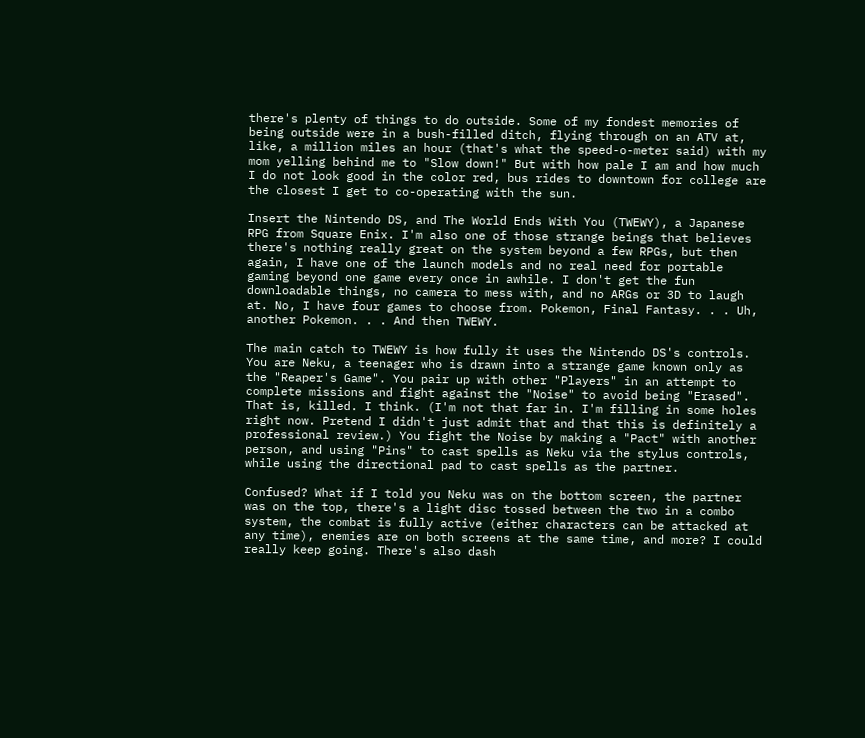there's plenty of things to do outside. Some of my fondest memories of being outside were in a bush-filled ditch, flying through on an ATV at, like, a million miles an hour (that's what the speed-o-meter said) with my mom yelling behind me to "Slow down!" But with how pale I am and how much I do not look good in the color red, bus rides to downtown for college are the closest I get to co-operating with the sun.

Insert the Nintendo DS, and The World Ends With You (TWEWY), a Japanese RPG from Square Enix. I'm also one of those strange beings that believes there's nothing really great on the system beyond a few RPGs, but then again, I have one of the launch models and no real need for portable gaming beyond one game every once in awhile. I don't get the fun downloadable things, no camera to mess with, and no ARGs or 3D to laugh at. No, I have four games to choose from. Pokemon, Final Fantasy. . . Uh, another Pokemon. . . And then TWEWY.

The main catch to TWEWY is how fully it uses the Nintendo DS's controls. You are Neku, a teenager who is drawn into a strange game known only as the "Reaper's Game". You pair up with other "Players" in an attempt to complete missions and fight against the "Noise" to avoid being "Erased". That is, killed. I think. (I'm not that far in. I'm filling in some holes right now. Pretend I didn't just admit that and that this is definitely a professional review.) You fight the Noise by making a "Pact" with another person, and using "Pins" to cast spells as Neku via the stylus controls, while using the directional pad to cast spells as the partner.

Confused? What if I told you Neku was on the bottom screen, the partner was on the top, there's a light disc tossed between the two in a combo system, the combat is fully active (either characters can be attacked at any time), enemies are on both screens at the same time, and more? I could really keep going. There's also dash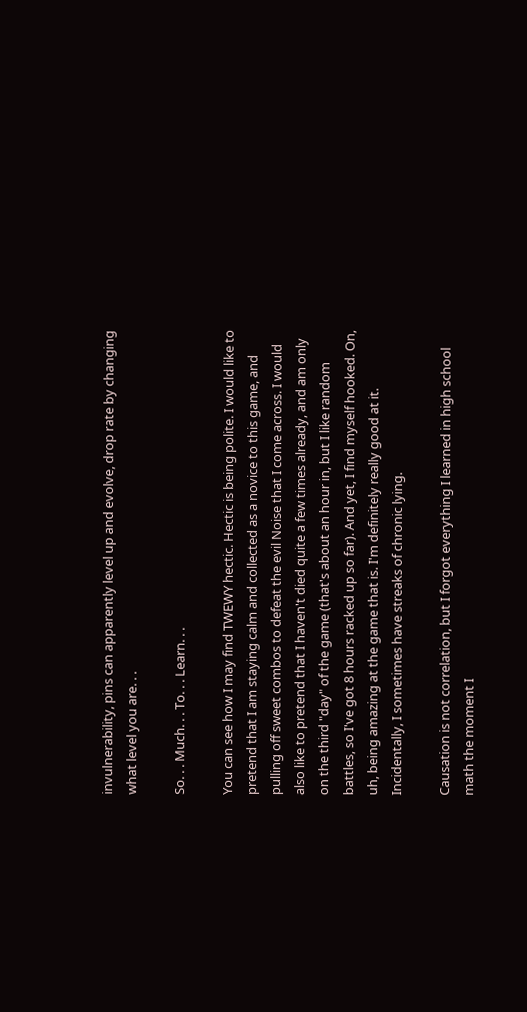invulnerability, pins can apparently level up and evolve, drop rate by changing what level you are. . .

So. . . Much. . . To. . . Learn. . .

You can see how I may find TWEWY hectic. Hectic is being polite. I would like to pretend that I am staying calm and collected as a novice to this game, and pulling off sweet combos to defeat the evil Noise that I come across. I would also like to pretend that I haven't died quite a few times already, and am only on the third "day" of the game (that's about an hour in, but I like random battles, so I've got 8 hours racked up so far). And yet, I find myself hooked. On, uh, being amazing at the game that is. I'm definitely really good at it. Incidentally, I sometimes have streaks of chronic lying.

Causation is not correlation, but I forgot everything I learned in high school math the moment I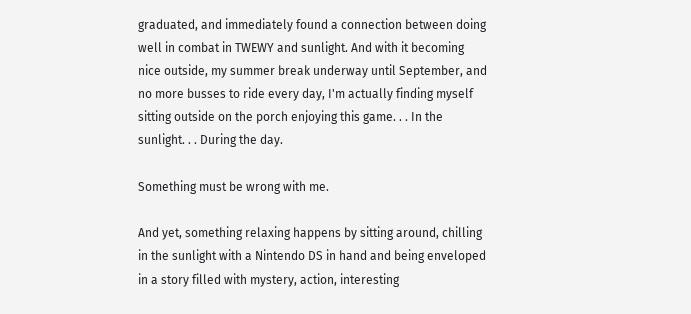graduated, and immediately found a connection between doing well in combat in TWEWY and sunlight. And with it becoming nice outside, my summer break underway until September, and no more busses to ride every day, I'm actually finding myself sitting outside on the porch enjoying this game. . . In the sunlight. . . During the day.

Something must be wrong with me.

And yet, something relaxing happens by sitting around, chilling in the sunlight with a Nintendo DS in hand and being enveloped in a story filled with mystery, action, interesting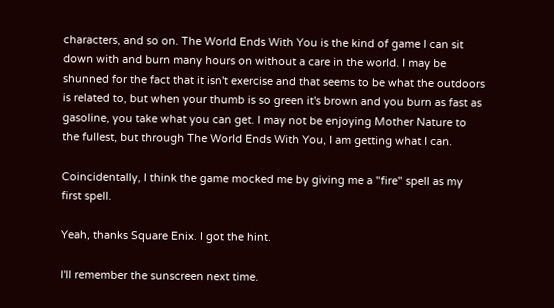characters, and so on. The World Ends With You is the kind of game I can sit down with and burn many hours on without a care in the world. I may be shunned for the fact that it isn't exercise and that seems to be what the outdoors is related to, but when your thumb is so green it's brown and you burn as fast as gasoline, you take what you can get. I may not be enjoying Mother Nature to the fullest, but through The World Ends With You, I am getting what I can.

Coincidentally, I think the game mocked me by giving me a "fire" spell as my first spell.

Yeah, thanks Square Enix. I got the hint.

I'll remember the sunscreen next time.